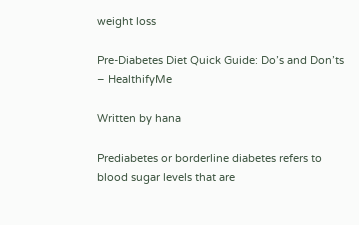weight loss

Pre-Diabetes Diet Quick Guide: Do’s and Don’ts – HealthifyMe

Written by hana

Prediabetes or borderline diabetes refers to blood sugar levels that are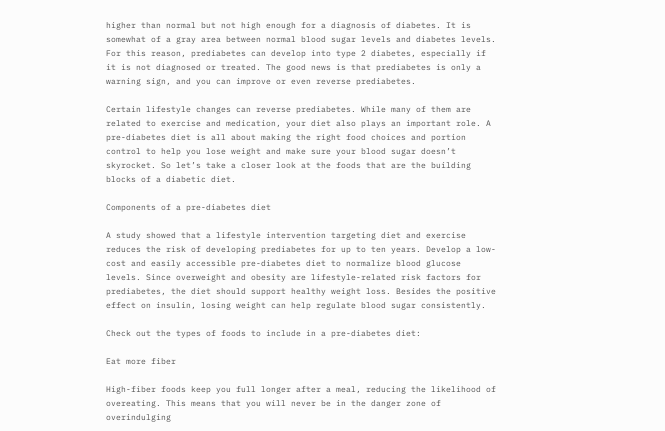higher than normal but not high enough for a diagnosis of diabetes. It is somewhat of a gray area between normal blood sugar levels and diabetes levels. For this reason, prediabetes can develop into type 2 diabetes, especially if it is not diagnosed or treated. The good news is that prediabetes is only a warning sign, and you can improve or even reverse prediabetes.

Certain lifestyle changes can reverse prediabetes. While many of them are related to exercise and medication, your diet also plays an important role. A pre-diabetes diet is all about making the right food choices and portion control to help you lose weight and make sure your blood sugar doesn’t skyrocket. So let’s take a closer look at the foods that are the building blocks of a diabetic diet.

Components of a pre-diabetes diet

A study showed that a lifestyle intervention targeting diet and exercise reduces the risk of developing prediabetes for up to ten years. Develop a low-cost and easily accessible pre-diabetes diet to normalize blood glucose levels. Since overweight and obesity are lifestyle-related risk factors for prediabetes, the diet should support healthy weight loss. Besides the positive effect on insulin, losing weight can help regulate blood sugar consistently.

Check out the types of foods to include in a pre-diabetes diet:

Eat more fiber

High-fiber foods keep you full longer after a meal, reducing the likelihood of overeating. This means that you will never be in the danger zone of overindulging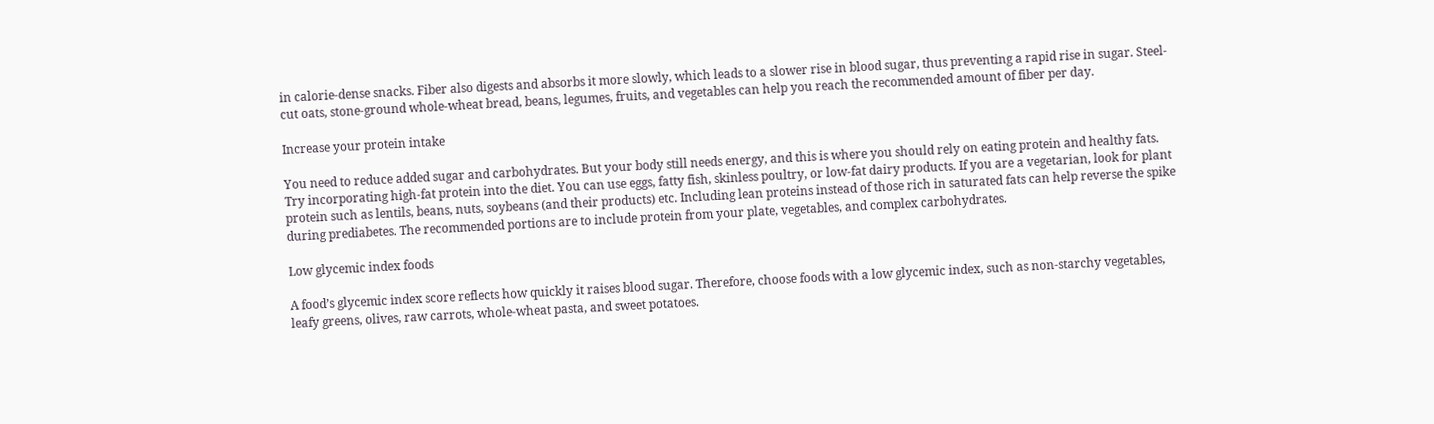in calorie-dense snacks. Fiber also digests and absorbs it more slowly, which leads to a slower rise in blood sugar, thus preventing a rapid rise in sugar. Steel-cut oats, stone-ground whole-wheat bread, beans, legumes, fruits, and vegetables can help you reach the recommended amount of fiber per day.

Increase your protein intake

You need to reduce added sugar and carbohydrates. But your body still needs energy, and this is where you should rely on eating protein and healthy fats. Try incorporating high-fat protein into the diet. You can use eggs, fatty fish, skinless poultry, or low-fat dairy products. If you are a vegetarian, look for plant protein such as lentils, beans, nuts, soybeans (and their products) etc. Including lean proteins instead of those rich in saturated fats can help reverse the spike during prediabetes. The recommended portions are to include protein from your plate, vegetables, and complex carbohydrates.

Low glycemic index foods

A food’s glycemic index score reflects how quickly it raises blood sugar. Therefore, choose foods with a low glycemic index, such as non-starchy vegetables, leafy greens, olives, raw carrots, whole-wheat pasta, and sweet potatoes.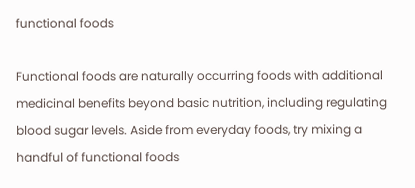functional foods

Functional foods are naturally occurring foods with additional medicinal benefits beyond basic nutrition, including regulating blood sugar levels. Aside from everyday foods, try mixing a handful of functional foods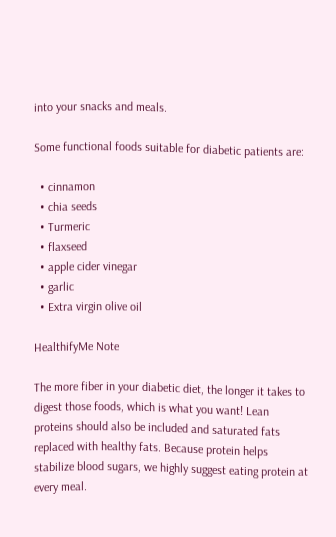into your snacks and meals.

Some functional foods suitable for diabetic patients are:

  • cinnamon
  • chia seeds
  • Turmeric
  • flaxseed
  • apple cider vinegar
  • garlic
  • Extra virgin olive oil

HealthifyMe Note

The more fiber in your diabetic diet, the longer it takes to digest those foods, which is what you want! Lean proteins should also be included and saturated fats replaced with healthy fats. Because protein helps stabilize blood sugars, we highly suggest eating protein at every meal.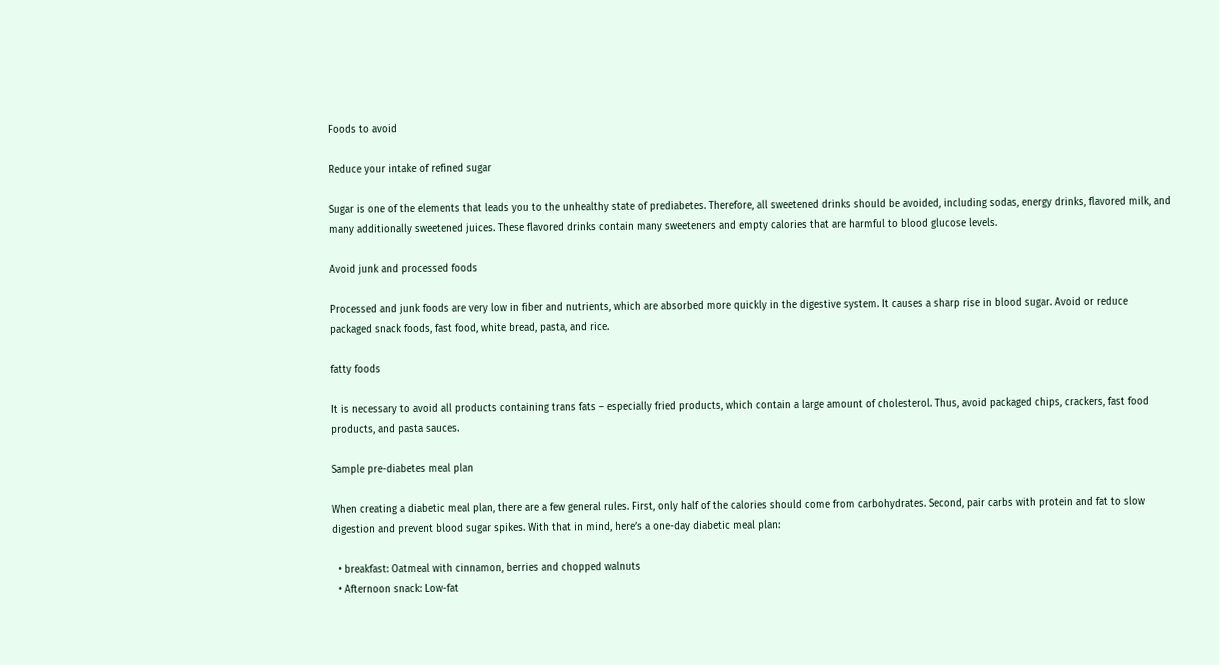Foods to avoid

Reduce your intake of refined sugar

Sugar is one of the elements that leads you to the unhealthy state of prediabetes. Therefore, all sweetened drinks should be avoided, including sodas, energy drinks, flavored milk, and many additionally sweetened juices. These flavored drinks contain many sweeteners and empty calories that are harmful to blood glucose levels.

Avoid junk and processed foods

Processed and junk foods are very low in fiber and nutrients, which are absorbed more quickly in the digestive system. It causes a sharp rise in blood sugar. Avoid or reduce packaged snack foods, fast food, white bread, pasta, and rice.

fatty foods

It is necessary to avoid all products containing trans fats – especially fried products, which contain a large amount of cholesterol. Thus, avoid packaged chips, crackers, fast food products, and pasta sauces.

Sample pre-diabetes meal plan

When creating a diabetic meal plan, there are a few general rules. First, only half of the calories should come from carbohydrates. Second, pair carbs with protein and fat to slow digestion and prevent blood sugar spikes. With that in mind, here’s a one-day diabetic meal plan:

  • breakfast: Oatmeal with cinnamon, berries and chopped walnuts
  • Afternoon snack: Low-fat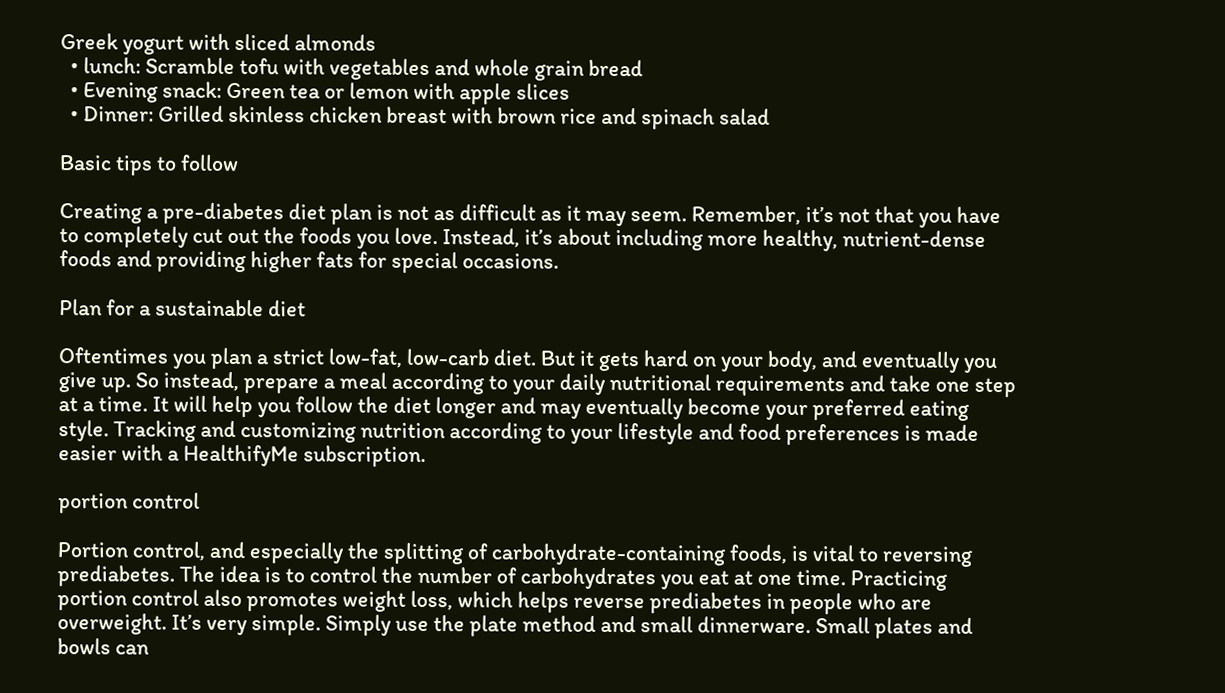Greek yogurt with sliced almonds
  • lunch: Scramble tofu with vegetables and whole grain bread
  • Evening snack: Green tea or lemon with apple slices
  • Dinner: Grilled skinless chicken breast with brown rice and spinach salad

Basic tips to follow

Creating a pre-diabetes diet plan is not as difficult as it may seem. Remember, it’s not that you have to completely cut out the foods you love. Instead, it’s about including more healthy, nutrient-dense foods and providing higher fats for special occasions.

Plan for a sustainable diet

Oftentimes you plan a strict low-fat, low-carb diet. But it gets hard on your body, and eventually you give up. So instead, prepare a meal according to your daily nutritional requirements and take one step at a time. It will help you follow the diet longer and may eventually become your preferred eating style. Tracking and customizing nutrition according to your lifestyle and food preferences is made easier with a HealthifyMe subscription.

portion control

Portion control, and especially the splitting of carbohydrate-containing foods, is vital to reversing prediabetes. The idea is to control the number of carbohydrates you eat at one time. Practicing portion control also promotes weight loss, which helps reverse prediabetes in people who are overweight. It’s very simple. Simply use the plate method and small dinnerware. Small plates and bowls can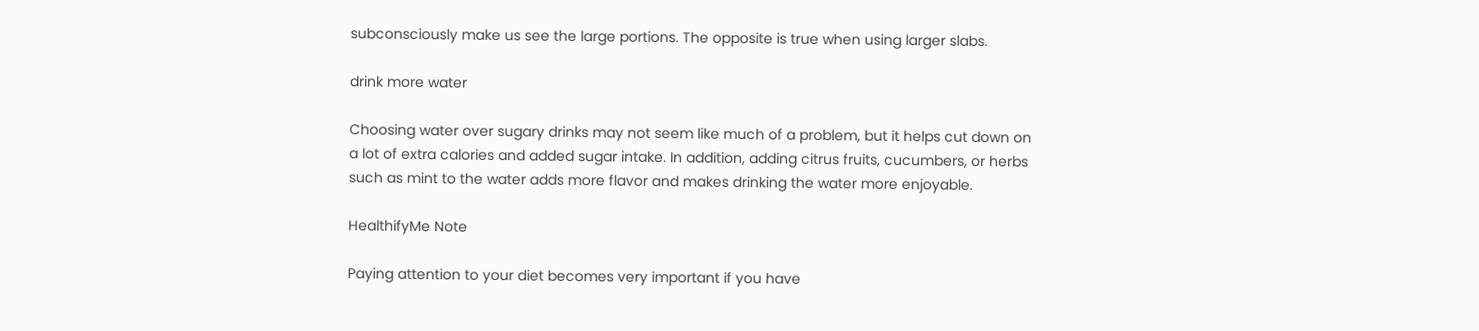subconsciously make us see the large portions. The opposite is true when using larger slabs.

drink more water

Choosing water over sugary drinks may not seem like much of a problem, but it helps cut down on a lot of extra calories and added sugar intake. In addition, adding citrus fruits, cucumbers, or herbs such as mint to the water adds more flavor and makes drinking the water more enjoyable.

HealthifyMe Note

Paying attention to your diet becomes very important if you have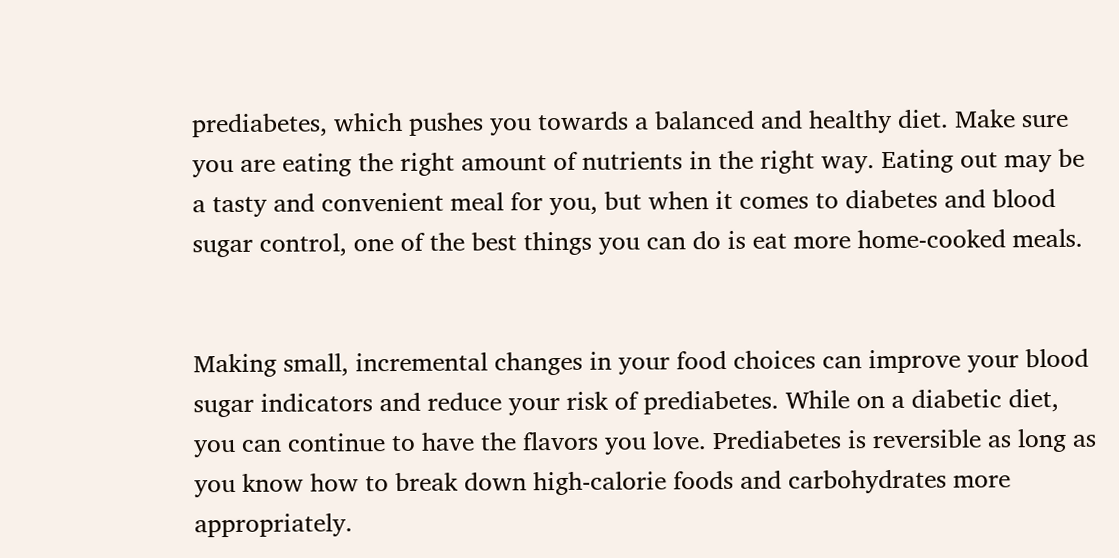prediabetes, which pushes you towards a balanced and healthy diet. Make sure you are eating the right amount of nutrients in the right way. Eating out may be a tasty and convenient meal for you, but when it comes to diabetes and blood sugar control, one of the best things you can do is eat more home-cooked meals.


Making small, incremental changes in your food choices can improve your blood sugar indicators and reduce your risk of prediabetes. While on a diabetic diet, you can continue to have the flavors you love. Prediabetes is reversible as long as you know how to break down high-calorie foods and carbohydrates more appropriately.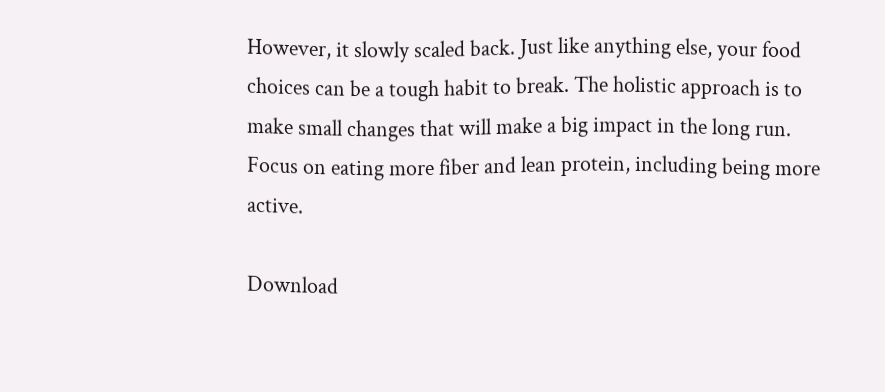However, it slowly scaled back. Just like anything else, your food choices can be a tough habit to break. The holistic approach is to make small changes that will make a big impact in the long run. Focus on eating more fiber and lean protein, including being more active.

Download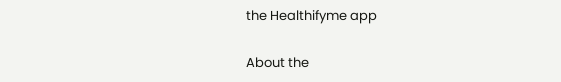the Healthifyme app

About the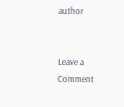author


Leave a Comment